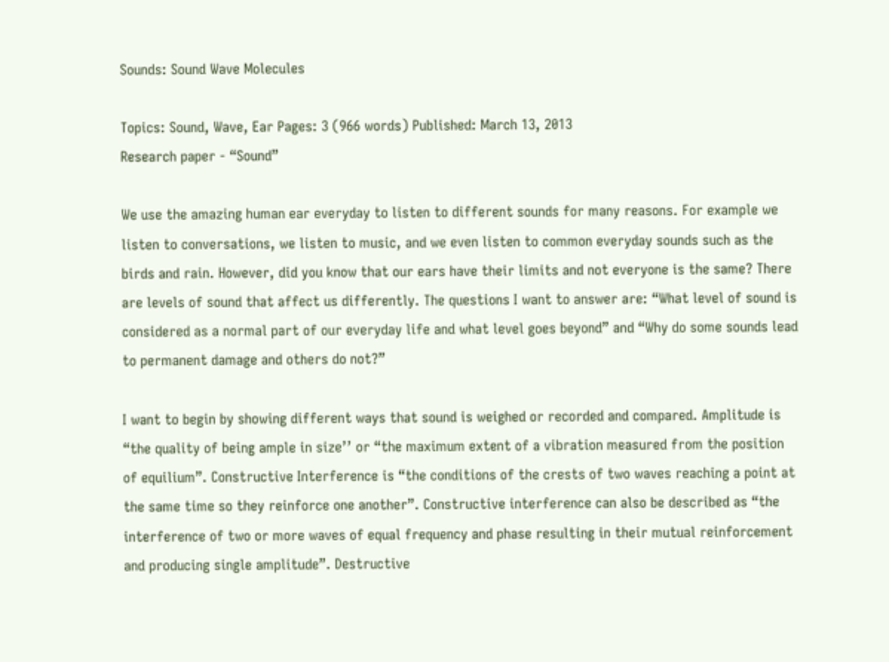Sounds: Sound Wave Molecules

Topics: Sound, Wave, Ear Pages: 3 (966 words) Published: March 13, 2013
Research paper - “Sound”

We use the amazing human ear everyday to listen to different sounds for many reasons. For example we listen to conversations, we listen to music, and we even listen to common everyday sounds such as the birds and rain. However, did you know that our ears have their limits and not everyone is the same? There are levels of sound that affect us differently. The questions I want to answer are: “What level of sound is considered as a normal part of our everyday life and what level goes beyond” and “Why do some sounds lead to permanent damage and others do not?”

I want to begin by showing different ways that sound is weighed or recorded and compared. Amplitude is “the quality of being ample in size’’ or “the maximum extent of a vibration measured from the position of equilium”. Constructive Interference is “the conditions of the crests of two waves reaching a point at the same time so they reinforce one another”. Constructive interference can also be described as “the interference of two or more waves of equal frequency and phase resulting in their mutual reinforcement and producing single amplitude”. Destructive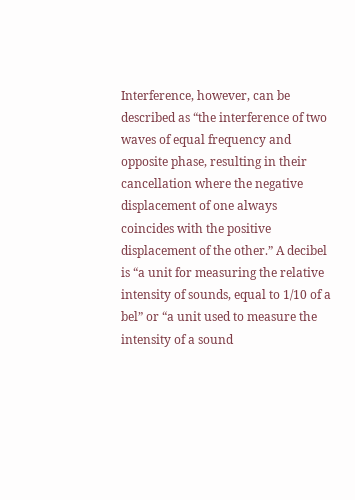Interference, however, can be described as “the interference of two waves of equal frequency and opposite phase, resulting in their cancellation where the negative displacement of one always coincides with the positive displacement of the other.” A decibel is “a unit for measuring the relative intensity of sounds, equal to 1/10 of a bel” or “a unit used to measure the intensity of a sound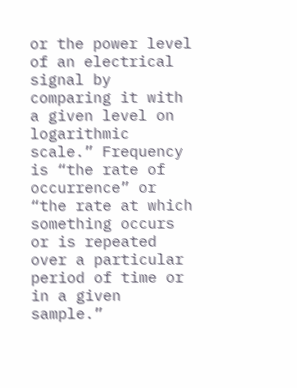or the power level of an electrical signal by comparing it with a given level on logarithmic scale.” Frequency is “the rate of occurrence” or “the rate at which something occurs or is repeated over a particular period of time or in a given sample.”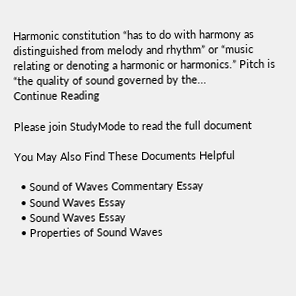Harmonic constitution “has to do with harmony as distinguished from melody and rhythm” or “music relating or denoting a harmonic or harmonics.” Pitch is “the quality of sound governed by the...
Continue Reading

Please join StudyMode to read the full document

You May Also Find These Documents Helpful

  • Sound of Waves Commentary Essay
  • Sound Waves Essay
  • Sound Waves Essay
  • Properties of Sound Waves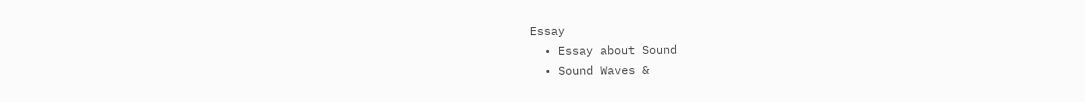Essay
  • Essay about Sound
  • Sound Waves &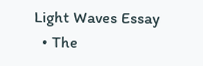Light Waves Essay
  • The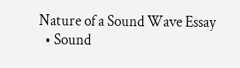Nature of a Sound Wave Essay
  • Sound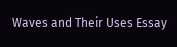Waves and Their Uses Essay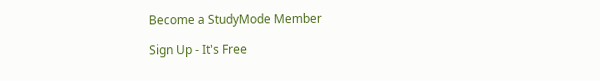Become a StudyMode Member

Sign Up - It's Free